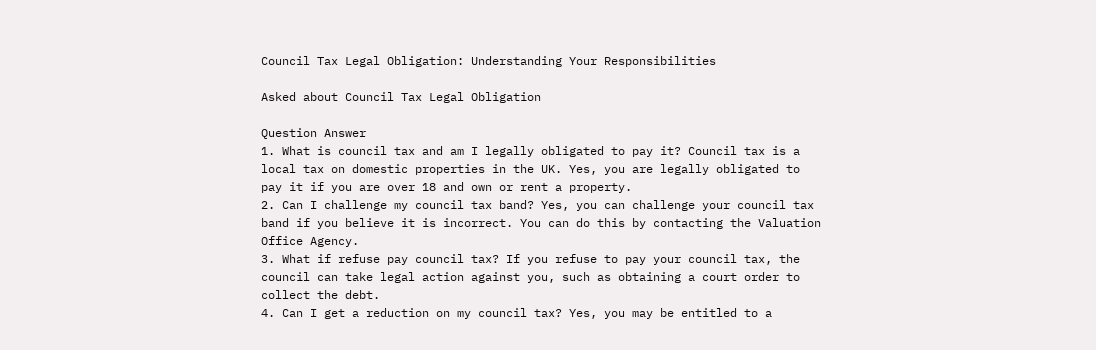Council Tax Legal Obligation: Understanding Your Responsibilities

Asked about Council Tax Legal Obligation

Question Answer
1. What is council tax and am I legally obligated to pay it? Council tax is a local tax on domestic properties in the UK. Yes, you are legally obligated to pay it if you are over 18 and own or rent a property.
2. Can I challenge my council tax band? Yes, you can challenge your council tax band if you believe it is incorrect. You can do this by contacting the Valuation Office Agency.
3. What if refuse pay council tax? If you refuse to pay your council tax, the council can take legal action against you, such as obtaining a court order to collect the debt.
4. Can I get a reduction on my council tax? Yes, you may be entitled to a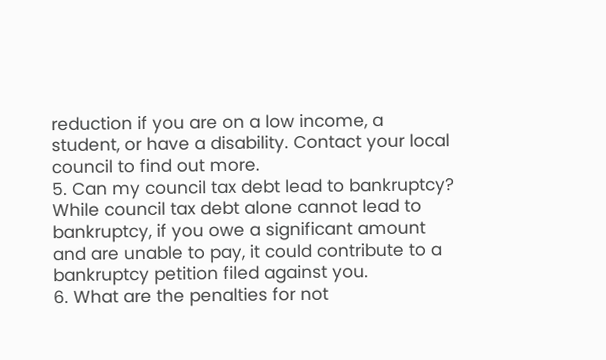reduction if you are on a low income, a student, or have a disability. Contact your local council to find out more.
5. Can my council tax debt lead to bankruptcy? While council tax debt alone cannot lead to bankruptcy, if you owe a significant amount and are unable to pay, it could contribute to a bankruptcy petition filed against you.
6. What are the penalties for not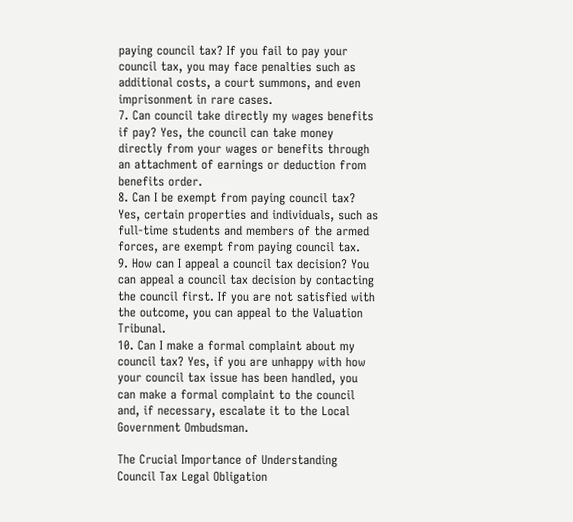paying council tax? If you fail to pay your council tax, you may face penalties such as additional costs, a court summons, and even imprisonment in rare cases.
7. Can council take directly my wages benefits if pay? Yes, the council can take money directly from your wages or benefits through an attachment of earnings or deduction from benefits order.
8. Can I be exempt from paying council tax? Yes, certain properties and individuals, such as full-time students and members of the armed forces, are exempt from paying council tax.
9. How can I appeal a council tax decision? You can appeal a council tax decision by contacting the council first. If you are not satisfied with the outcome, you can appeal to the Valuation Tribunal.
10. Can I make a formal complaint about my council tax? Yes, if you are unhappy with how your council tax issue has been handled, you can make a formal complaint to the council and, if necessary, escalate it to the Local Government Ombudsman.

The Crucial Importance of Understanding Council Tax Legal Obligation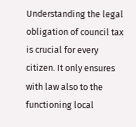Understanding the legal obligation of council tax is crucial for every citizen. It only ensures with law also to the functioning local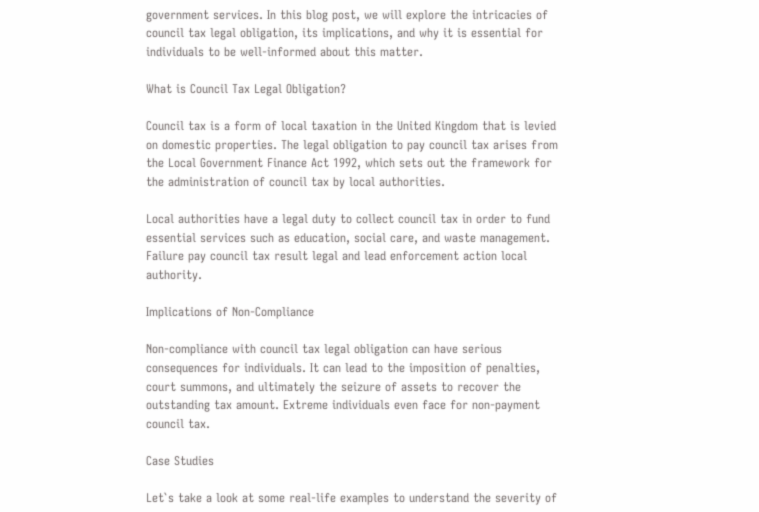government services. In this blog post, we will explore the intricacies of council tax legal obligation, its implications, and why it is essential for individuals to be well-informed about this matter.

What is Council Tax Legal Obligation?

Council tax is a form of local taxation in the United Kingdom that is levied on domestic properties. The legal obligation to pay council tax arises from the Local Government Finance Act 1992, which sets out the framework for the administration of council tax by local authorities.

Local authorities have a legal duty to collect council tax in order to fund essential services such as education, social care, and waste management. Failure pay council tax result legal and lead enforcement action local authority.

Implications of Non-Compliance

Non-compliance with council tax legal obligation can have serious consequences for individuals. It can lead to the imposition of penalties, court summons, and ultimately the seizure of assets to recover the outstanding tax amount. Extreme individuals even face for non-payment council tax.

Case Studies

Let`s take a look at some real-life examples to understand the severity of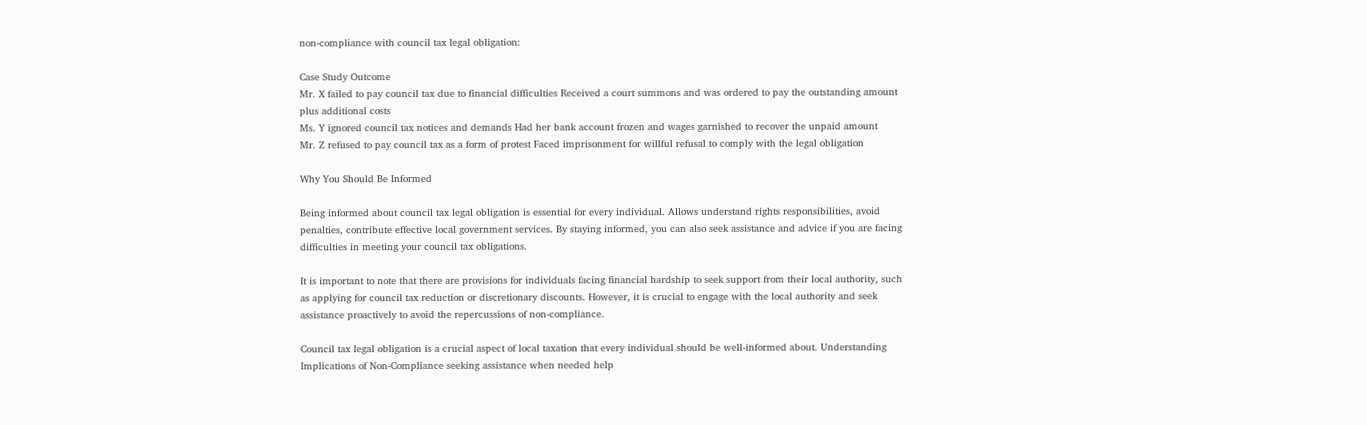non-compliance with council tax legal obligation:

Case Study Outcome
Mr. X failed to pay council tax due to financial difficulties Received a court summons and was ordered to pay the outstanding amount plus additional costs
Ms. Y ignored council tax notices and demands Had her bank account frozen and wages garnished to recover the unpaid amount
Mr. Z refused to pay council tax as a form of protest Faced imprisonment for willful refusal to comply with the legal obligation

Why You Should Be Informed

Being informed about council tax legal obligation is essential for every individual. Allows understand rights responsibilities, avoid penalties, contribute effective local government services. By staying informed, you can also seek assistance and advice if you are facing difficulties in meeting your council tax obligations.

It is important to note that there are provisions for individuals facing financial hardship to seek support from their local authority, such as applying for council tax reduction or discretionary discounts. However, it is crucial to engage with the local authority and seek assistance proactively to avoid the repercussions of non-compliance.

Council tax legal obligation is a crucial aspect of local taxation that every individual should be well-informed about. Understanding Implications of Non-Compliance seeking assistance when needed help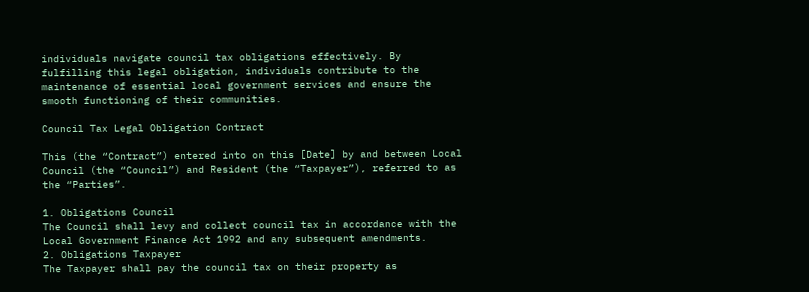individuals navigate council tax obligations effectively. By fulfilling this legal obligation, individuals contribute to the maintenance of essential local government services and ensure the smooth functioning of their communities.

Council Tax Legal Obligation Contract

This (the “Contract”) entered into on this [Date] by and between Local Council (the “Council”) and Resident (the “Taxpayer”), referred to as the “Parties”.

1. Obligations Council
The Council shall levy and collect council tax in accordance with the Local Government Finance Act 1992 and any subsequent amendments.
2. Obligations Taxpayer
The Taxpayer shall pay the council tax on their property as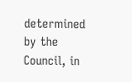determined by the Council, in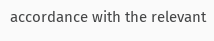accordance with the relevant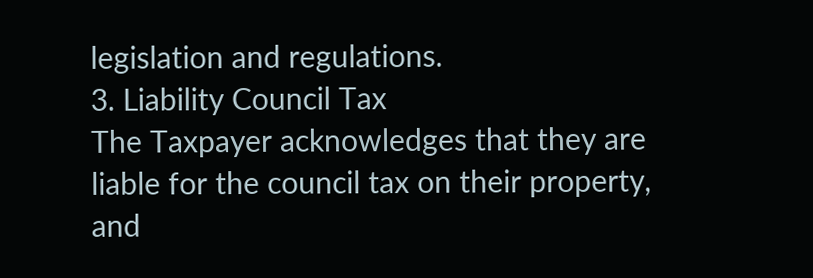legislation and regulations.
3. Liability Council Tax
The Taxpayer acknowledges that they are liable for the council tax on their property, and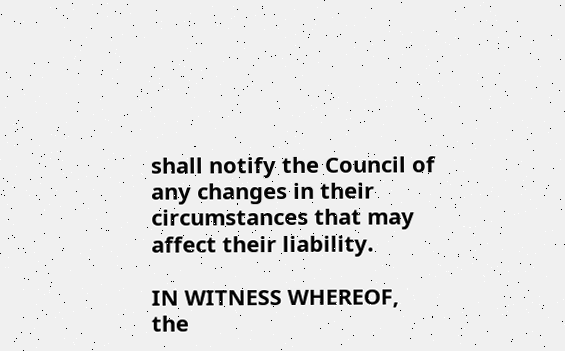shall notify the Council of any changes in their circumstances that may affect their liability.

IN WITNESS WHEREOF, the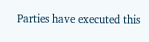Parties have executed this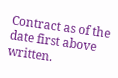Contract as of the date first above written.